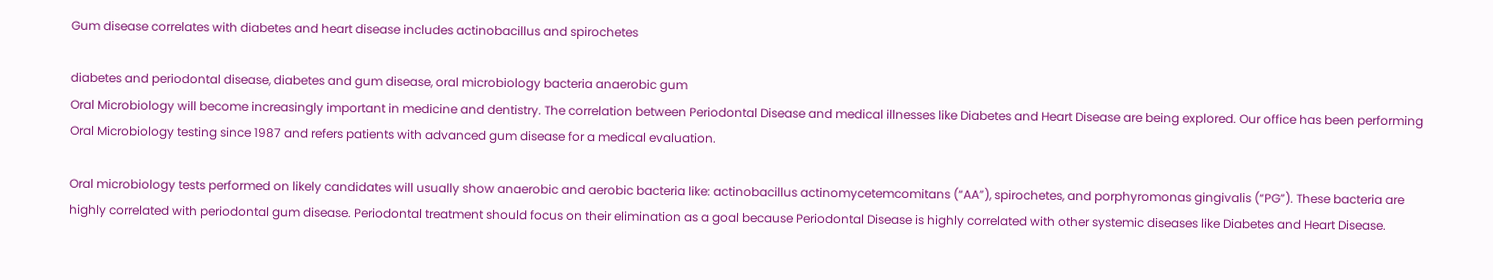Gum disease correlates with diabetes and heart disease includes actinobacillus and spirochetes

diabetes and periodontal disease, diabetes and gum disease, oral microbiology bacteria anaerobic gum
Oral Microbiology will become increasingly important in medicine and dentistry. The correlation between Periodontal Disease and medical illnesses like Diabetes and Heart Disease are being explored. Our office has been performing Oral Microbiology testing since 1987 and refers patients with advanced gum disease for a medical evaluation.

Oral microbiology tests performed on likely candidates will usually show anaerobic and aerobic bacteria like: actinobacillus actinomycetemcomitans (“AA”), spirochetes, and porphyromonas gingivalis (“PG”). These bacteria are highly correlated with periodontal gum disease. Periodontal treatment should focus on their elimination as a goal because Periodontal Disease is highly correlated with other systemic diseases like Diabetes and Heart Disease.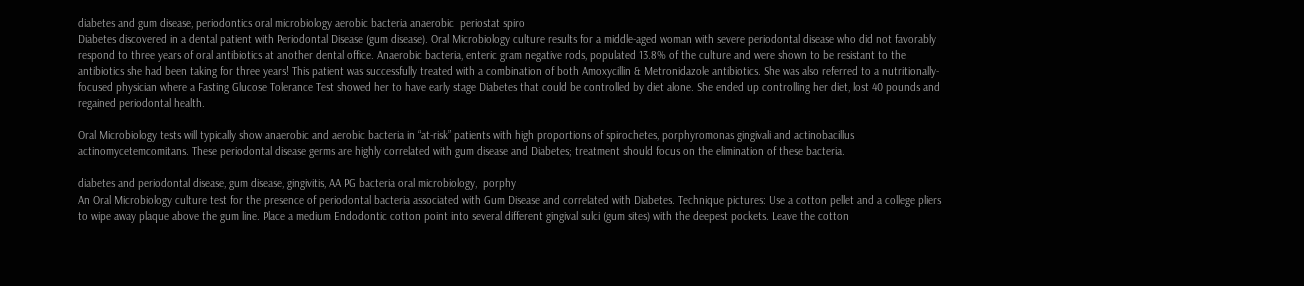diabetes and gum disease, periodontics oral microbiology aerobic bacteria anaerobic  periostat spiro
Diabetes discovered in a dental patient with Periodontal Disease (gum disease). Oral Microbiology culture results for a middle-aged woman with severe periodontal disease who did not favorably respond to three years of oral antibiotics at another dental office. Anaerobic bacteria, enteric gram negative rods, populated 13.8% of the culture and were shown to be resistant to the antibiotics she had been taking for three years! This patient was successfully treated with a combination of both Amoxycillin & Metronidazole antibiotics. She was also referred to a nutritionally-focused physician where a Fasting Glucose Tolerance Test showed her to have early stage Diabetes that could be controlled by diet alone. She ended up controlling her diet, lost 40 pounds and regained periodontal health.

Oral Microbiology tests will typically show anaerobic and aerobic bacteria in “at-risk” patients with high proportions of spirochetes, porphyromonas gingivali and actinobacillus actinomycetemcomitans. These periodontal disease germs are highly correlated with gum disease and Diabetes; treatment should focus on the elimination of these bacteria.

diabetes and periodontal disease, gum disease, gingivitis, AA PG bacteria oral microbiology,  porphy
An Oral Microbiology culture test for the presence of periodontal bacteria associated with Gum Disease and correlated with Diabetes. Technique pictures: Use a cotton pellet and a college pliers to wipe away plaque above the gum line. Place a medium Endodontic cotton point into several different gingival sulci (gum sites) with the deepest pockets. Leave the cotton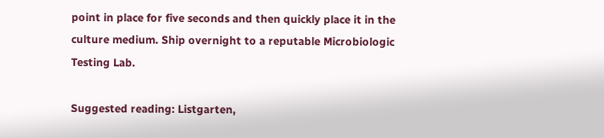point in place for five seconds and then quickly place it in the culture medium. Ship overnight to a reputable Microbiologic Testing Lab.

Suggested reading: Listgarten,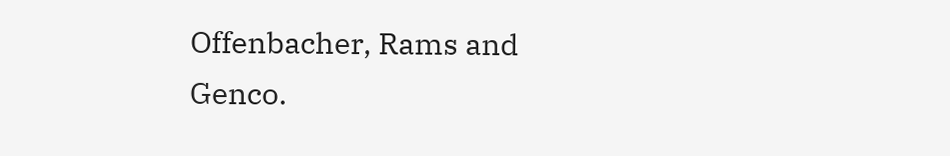Offenbacher, Rams and Genco.